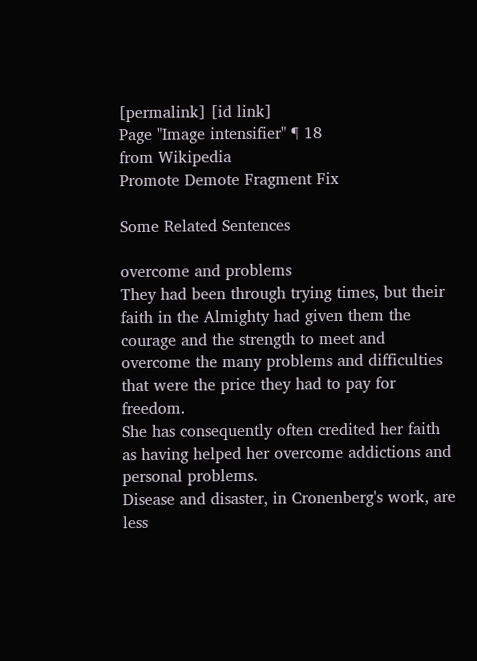[permalink] [id link]
Page "Image intensifier" ¶ 18
from Wikipedia
Promote Demote Fragment Fix

Some Related Sentences

overcome and problems
They had been through trying times, but their faith in the Almighty had given them the courage and the strength to meet and overcome the many problems and difficulties that were the price they had to pay for freedom.
She has consequently often credited her faith as having helped her overcome addictions and personal problems.
Disease and disaster, in Cronenberg's work, are less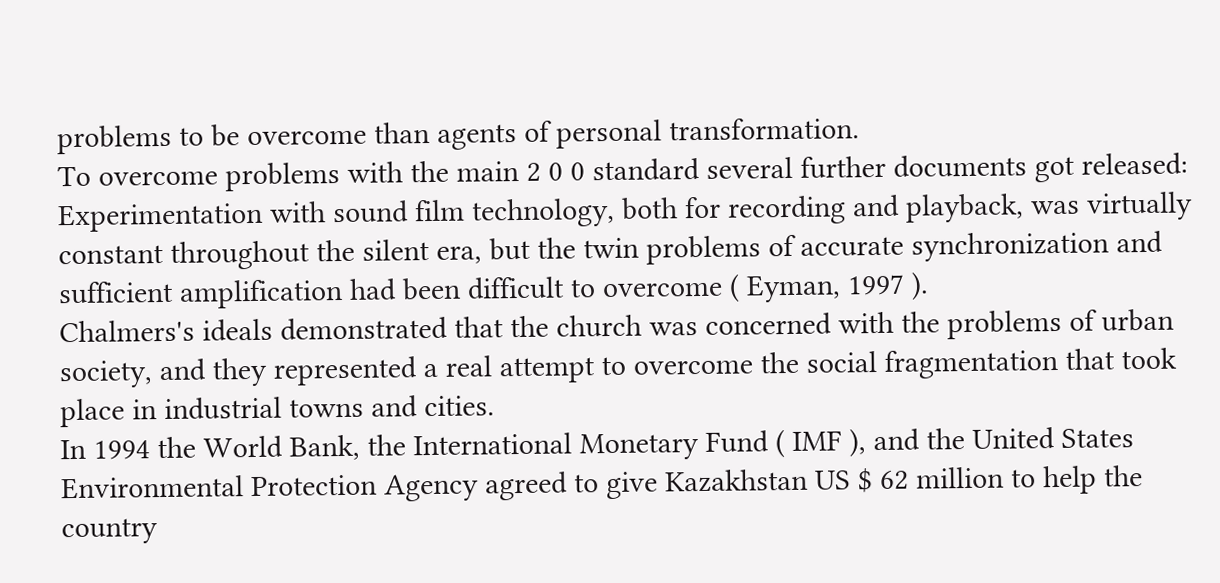problems to be overcome than agents of personal transformation.
To overcome problems with the main 2 0 0 standard several further documents got released:
Experimentation with sound film technology, both for recording and playback, was virtually constant throughout the silent era, but the twin problems of accurate synchronization and sufficient amplification had been difficult to overcome ( Eyman, 1997 ).
Chalmers's ideals demonstrated that the church was concerned with the problems of urban society, and they represented a real attempt to overcome the social fragmentation that took place in industrial towns and cities.
In 1994 the World Bank, the International Monetary Fund ( IMF ), and the United States Environmental Protection Agency agreed to give Kazakhstan US $ 62 million to help the country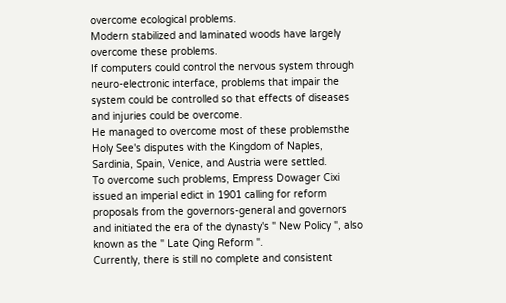overcome ecological problems.
Modern stabilized and laminated woods have largely overcome these problems.
If computers could control the nervous system through neuro-electronic interface, problems that impair the system could be controlled so that effects of diseases and injuries could be overcome.
He managed to overcome most of these problemsthe Holy See's disputes with the Kingdom of Naples, Sardinia, Spain, Venice, and Austria were settled.
To overcome such problems, Empress Dowager Cixi issued an imperial edict in 1901 calling for reform proposals from the governors-general and governors and initiated the era of the dynasty's " New Policy ", also known as the " Late Qing Reform ".
Currently, there is still no complete and consistent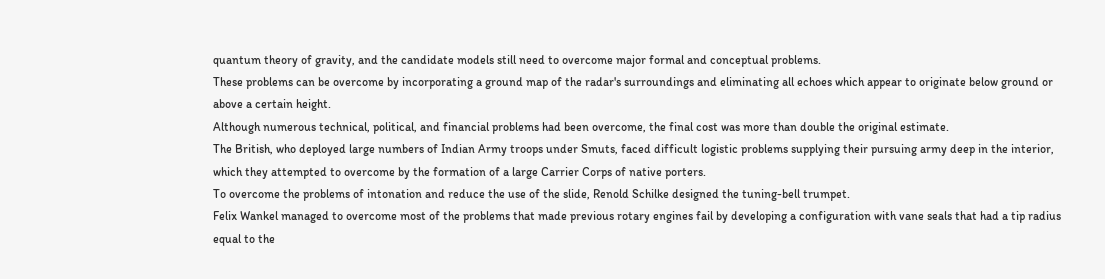quantum theory of gravity, and the candidate models still need to overcome major formal and conceptual problems.
These problems can be overcome by incorporating a ground map of the radar's surroundings and eliminating all echoes which appear to originate below ground or above a certain height.
Although numerous technical, political, and financial problems had been overcome, the final cost was more than double the original estimate.
The British, who deployed large numbers of Indian Army troops under Smuts, faced difficult logistic problems supplying their pursuing army deep in the interior, which they attempted to overcome by the formation of a large Carrier Corps of native porters.
To overcome the problems of intonation and reduce the use of the slide, Renold Schilke designed the tuning-bell trumpet.
Felix Wankel managed to overcome most of the problems that made previous rotary engines fail by developing a configuration with vane seals that had a tip radius equal to the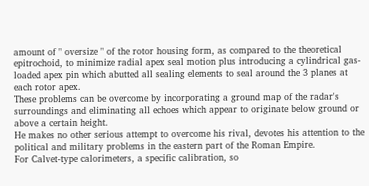amount of " oversize " of the rotor housing form, as compared to the theoretical epitrochoid, to minimize radial apex seal motion plus introducing a cylindrical gas-loaded apex pin which abutted all sealing elements to seal around the 3 planes at each rotor apex.
These problems can be overcome by incorporating a ground map of the radar's surroundings and eliminating all echoes which appear to originate below ground or above a certain height.
He makes no other serious attempt to overcome his rival, devotes his attention to the political and military problems in the eastern part of the Roman Empire.
For Calvet-type calorimeters, a specific calibration, so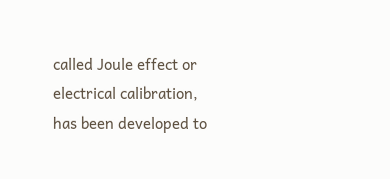called Joule effect or electrical calibration, has been developed to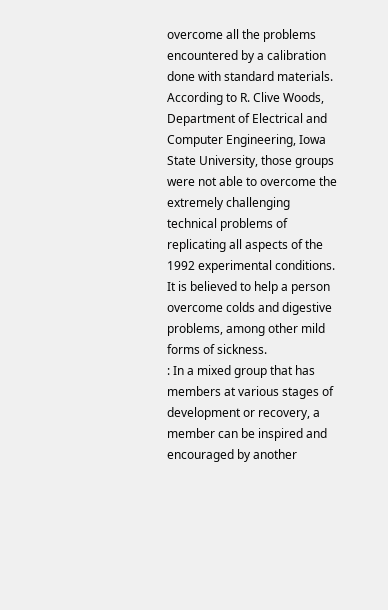overcome all the problems encountered by a calibration done with standard materials.
According to R. Clive Woods, Department of Electrical and Computer Engineering, Iowa State University, those groups were not able to overcome the extremely challenging technical problems of replicating all aspects of the 1992 experimental conditions.
It is believed to help a person overcome colds and digestive problems, among other mild forms of sickness.
: In a mixed group that has members at various stages of development or recovery, a member can be inspired and encouraged by another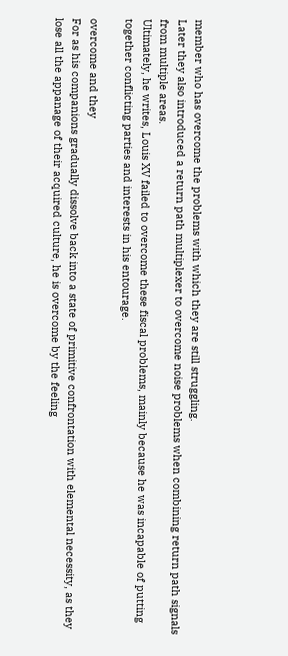member who has overcome the problems with which they are still struggling.
Later they also introduced a return path multiplexer to overcome noise problems when combining return path signals from multiple areas.
Ultimately, he writes, Louis XV failed to overcome these fiscal problems, mainly because he was incapable of putting together conflicting parties and interests in his entourage.

overcome and they
For as his companions gradually dissolve back into a state of primitive confrontation with elemental necessity, as they lose all the appanage of their acquired culture, he is overcome by the feeling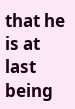that he is at last being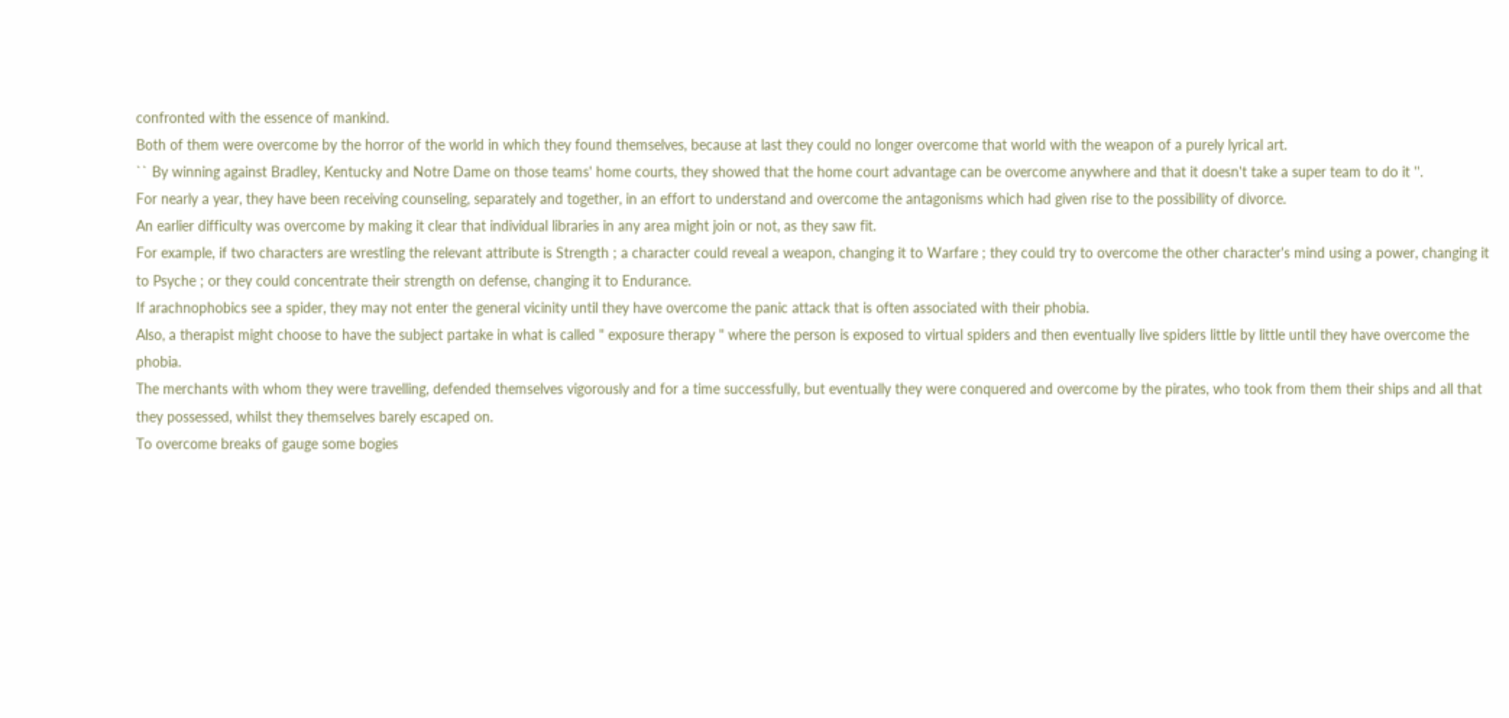confronted with the essence of mankind.
Both of them were overcome by the horror of the world in which they found themselves, because at last they could no longer overcome that world with the weapon of a purely lyrical art.
`` By winning against Bradley, Kentucky and Notre Dame on those teams' home courts, they showed that the home court advantage can be overcome anywhere and that it doesn't take a super team to do it ''.
For nearly a year, they have been receiving counseling, separately and together, in an effort to understand and overcome the antagonisms which had given rise to the possibility of divorce.
An earlier difficulty was overcome by making it clear that individual libraries in any area might join or not, as they saw fit.
For example, if two characters are wrestling the relevant attribute is Strength ; a character could reveal a weapon, changing it to Warfare ; they could try to overcome the other character's mind using a power, changing it to Psyche ; or they could concentrate their strength on defense, changing it to Endurance.
If arachnophobics see a spider, they may not enter the general vicinity until they have overcome the panic attack that is often associated with their phobia.
Also, a therapist might choose to have the subject partake in what is called " exposure therapy " where the person is exposed to virtual spiders and then eventually live spiders little by little until they have overcome the phobia.
The merchants with whom they were travelling, defended themselves vigorously and for a time successfully, but eventually they were conquered and overcome by the pirates, who took from them their ships and all that they possessed, whilst they themselves barely escaped on.
To overcome breaks of gauge some bogies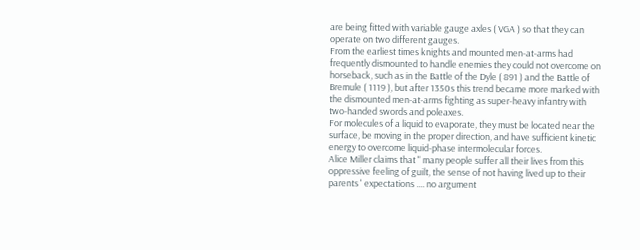are being fitted with variable gauge axles ( VGA ) so that they can operate on two different gauges.
From the earliest times knights and mounted men-at-arms had frequently dismounted to handle enemies they could not overcome on horseback, such as in the Battle of the Dyle ( 891 ) and the Battle of Bremule ( 1119 ), but after 1350s this trend became more marked with the dismounted men-at-arms fighting as super-heavy infantry with two-handed swords and poleaxes.
For molecules of a liquid to evaporate, they must be located near the surface, be moving in the proper direction, and have sufficient kinetic energy to overcome liquid-phase intermolecular forces.
Alice Miller claims that " many people suffer all their lives from this oppressive feeling of guilt, the sense of not having lived up to their parents ' expectations .... no argument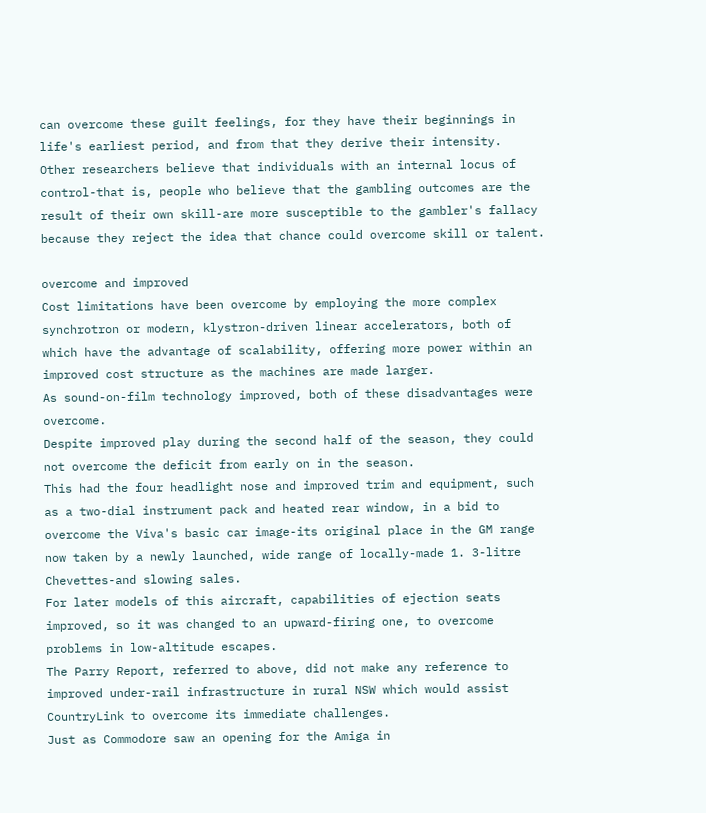can overcome these guilt feelings, for they have their beginnings in life's earliest period, and from that they derive their intensity.
Other researchers believe that individuals with an internal locus of control-that is, people who believe that the gambling outcomes are the result of their own skill-are more susceptible to the gambler's fallacy because they reject the idea that chance could overcome skill or talent.

overcome and improved
Cost limitations have been overcome by employing the more complex synchrotron or modern, klystron-driven linear accelerators, both of which have the advantage of scalability, offering more power within an improved cost structure as the machines are made larger.
As sound-on-film technology improved, both of these disadvantages were overcome.
Despite improved play during the second half of the season, they could not overcome the deficit from early on in the season.
This had the four headlight nose and improved trim and equipment, such as a two-dial instrument pack and heated rear window, in a bid to overcome the Viva's basic car image-its original place in the GM range now taken by a newly launched, wide range of locally-made 1. 3-litre Chevettes-and slowing sales.
For later models of this aircraft, capabilities of ejection seats improved, so it was changed to an upward-firing one, to overcome problems in low-altitude escapes.
The Parry Report, referred to above, did not make any reference to improved under-rail infrastructure in rural NSW which would assist CountryLink to overcome its immediate challenges.
Just as Commodore saw an opening for the Amiga in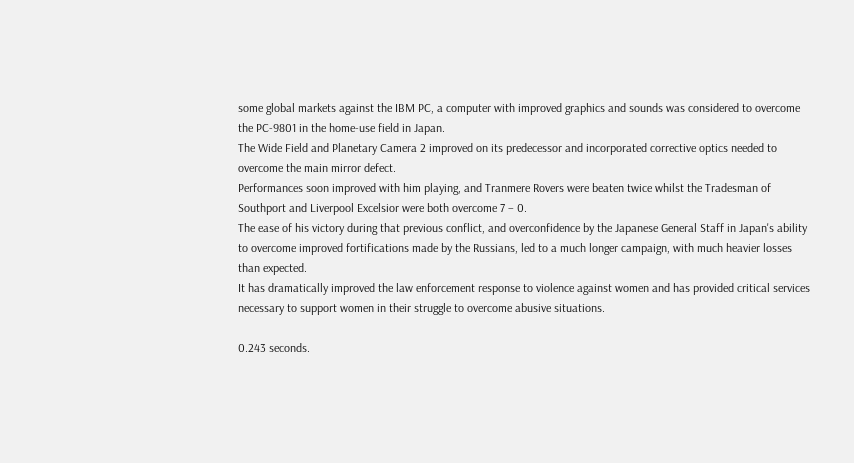some global markets against the IBM PC, a computer with improved graphics and sounds was considered to overcome the PC-9801 in the home-use field in Japan.
The Wide Field and Planetary Camera 2 improved on its predecessor and incorporated corrective optics needed to overcome the main mirror defect.
Performances soon improved with him playing, and Tranmere Rovers were beaten twice whilst the Tradesman of Southport and Liverpool Excelsior were both overcome 7 – 0.
The ease of his victory during that previous conflict, and overconfidence by the Japanese General Staff in Japan's ability to overcome improved fortifications made by the Russians, led to a much longer campaign, with much heavier losses than expected.
It has dramatically improved the law enforcement response to violence against women and has provided critical services necessary to support women in their struggle to overcome abusive situations.

0.243 seconds.